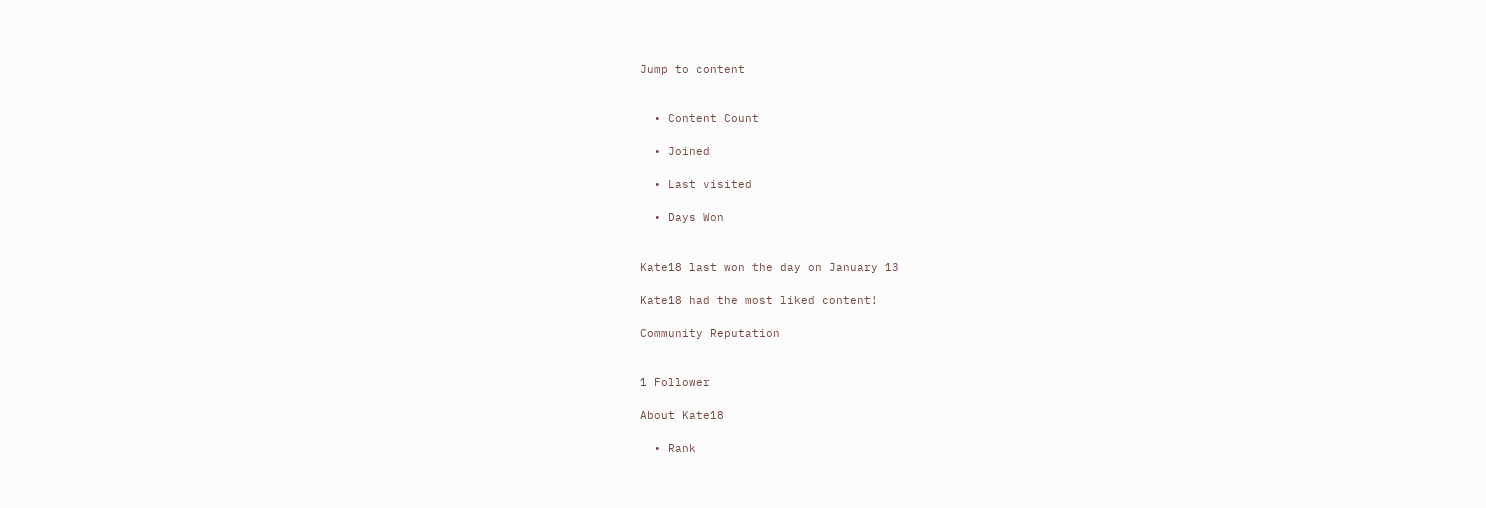Jump to content


  • Content Count

  • Joined

  • Last visited

  • Days Won


Kate18 last won the day on January 13

Kate18 had the most liked content!

Community Reputation


1 Follower

About Kate18

  • Rank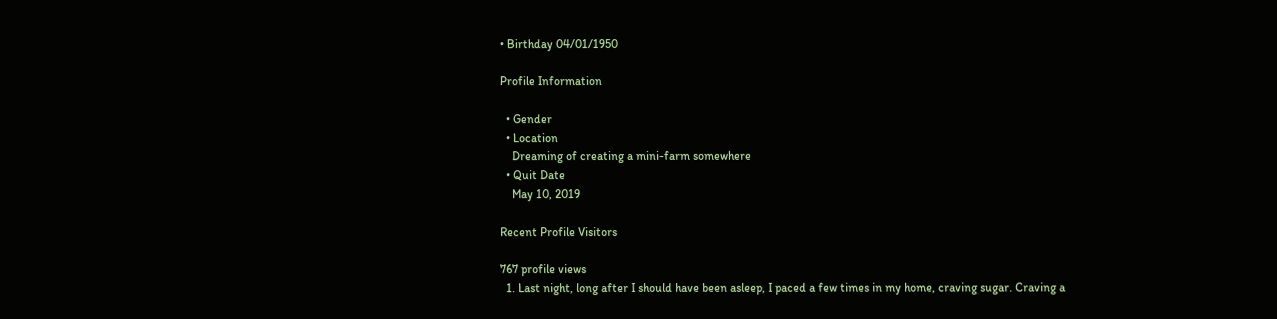• Birthday 04/01/1950

Profile Information

  • Gender
  • Location
    Dreaming of creating a mini-farm somewhere
  • Quit Date
    May 10, 2019

Recent Profile Visitors

767 profile views
  1. Last night, long after I should have been asleep, I paced a few times in my home, craving sugar. Craving a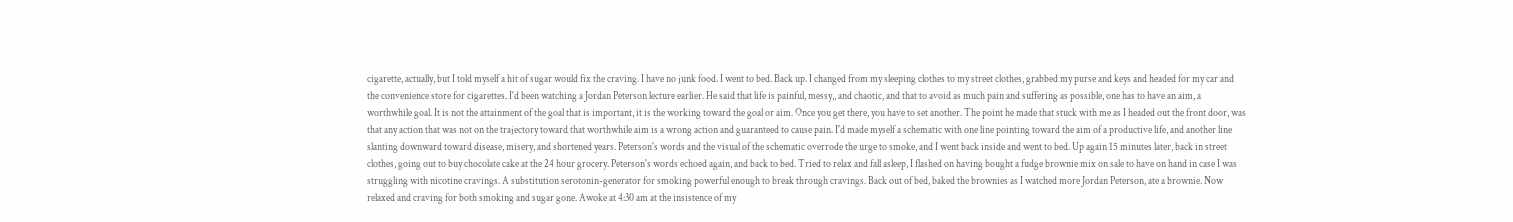cigarette, actually, but I told myself a hit of sugar would fix the craving. I have no junk food. I went to bed. Back up. I changed from my sleeping clothes to my street clothes, grabbed my purse and keys and headed for my car and the convenience store for cigarettes. I'd been watching a Jordan Peterson lecture earlier. He said that life is painful, messy,, and chaotic, and that to avoid as much pain and suffering as possible, one has to have an aim, a worthwhile goal. It is not the attainment of the goal that is important, it is the working toward the goal or aim. Once you get there, you have to set another. The point he made that stuck with me as I headed out the front door, was that any action that was not on the trajectory toward that worthwhile aim is a wrong action and guaranteed to cause pain. I'd made myself a schematic with one line pointing toward the aim of a productive life, and another line slanting downward toward disease, misery, and shortened years. Peterson's words and the visual of the schematic overrode the urge to smoke, and I went back inside and went to bed. Up again 15 minutes later, back in street clothes, going out to buy chocolate cake at the 24 hour grocery. Peterson's words echoed again, and back to bed. Tried to relax and fall asleep, I flashed on having bought a fudge brownie mix on sale to have on hand in case I was struggling with nicotine cravings. A substitution serotonin-generator for smoking powerful enough to break through cravings. Back out of bed, baked the brownies as I watched more Jordan Peterson, ate a brownie. Now relaxed and craving for both smoking and sugar gone. Awoke at 4:30 am at the insistence of my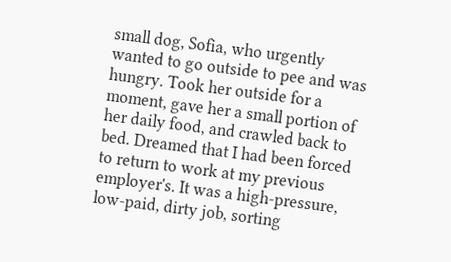small dog, Sofia, who urgently wanted to go outside to pee and was hungry. Took her outside for a moment, gave her a small portion of her daily food, and crawled back to bed. Dreamed that I had been forced to return to work at my previous employer's. It was a high-pressure, low-paid, dirty job, sorting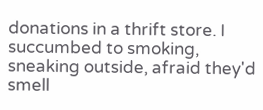donations in a thrift store. I succumbed to smoking, sneaking outside, afraid they'd smell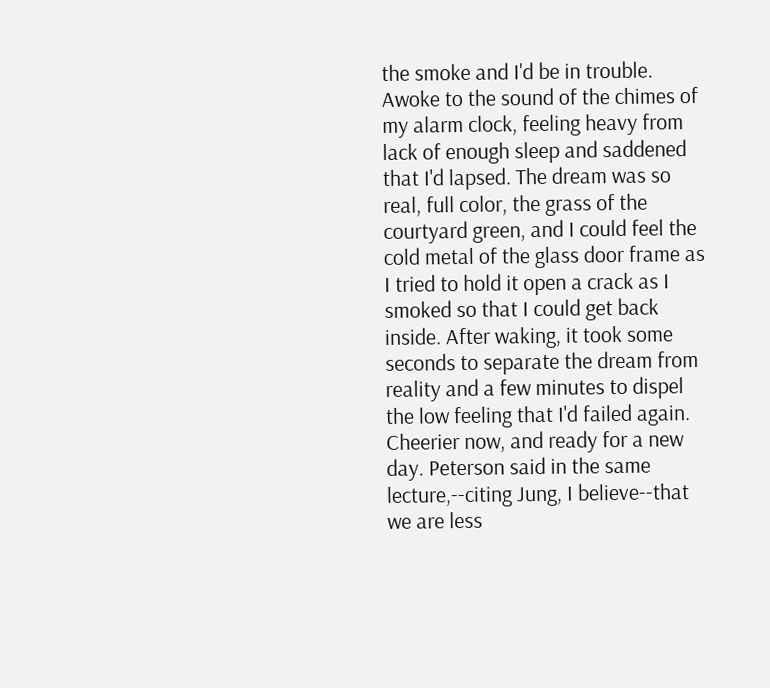the smoke and I'd be in trouble. Awoke to the sound of the chimes of my alarm clock, feeling heavy from lack of enough sleep and saddened that I'd lapsed. The dream was so real, full color, the grass of the courtyard green, and I could feel the cold metal of the glass door frame as I tried to hold it open a crack as I smoked so that I could get back inside. After waking, it took some seconds to separate the dream from reality and a few minutes to dispel the low feeling that I'd failed again. Cheerier now, and ready for a new day. Peterson said in the same lecture,--citing Jung, I believe--that we are less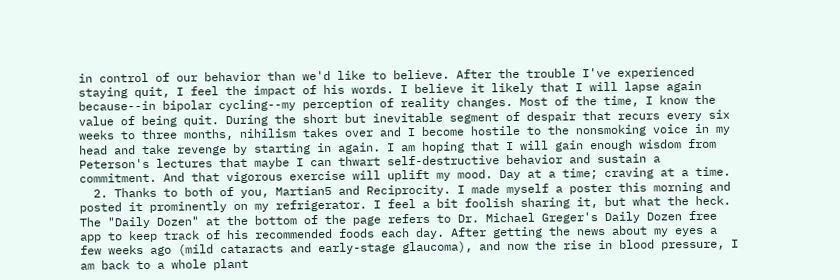in control of our behavior than we'd like to believe. After the trouble I've experienced staying quit, I feel the impact of his words. I believe it likely that I will lapse again because--in bipolar cycling--my perception of reality changes. Most of the time, I know the value of being quit. During the short but inevitable segment of despair that recurs every six weeks to three months, nihilism takes over and I become hostile to the nonsmoking voice in my head and take revenge by starting in again. I am hoping that I will gain enough wisdom from Peterson's lectures that maybe I can thwart self-destructive behavior and sustain a commitment. And that vigorous exercise will uplift my mood. Day at a time; craving at a time.
  2. Thanks to both of you, Martian5 and Reciprocity. I made myself a poster this morning and posted it prominently on my refrigerator. I feel a bit foolish sharing it, but what the heck. The "Daily Dozen" at the bottom of the page refers to Dr. Michael Greger's Daily Dozen free app to keep track of his recommended foods each day. After getting the news about my eyes a few weeks ago (mild cataracts and early-stage glaucoma), and now the rise in blood pressure, I am back to a whole plant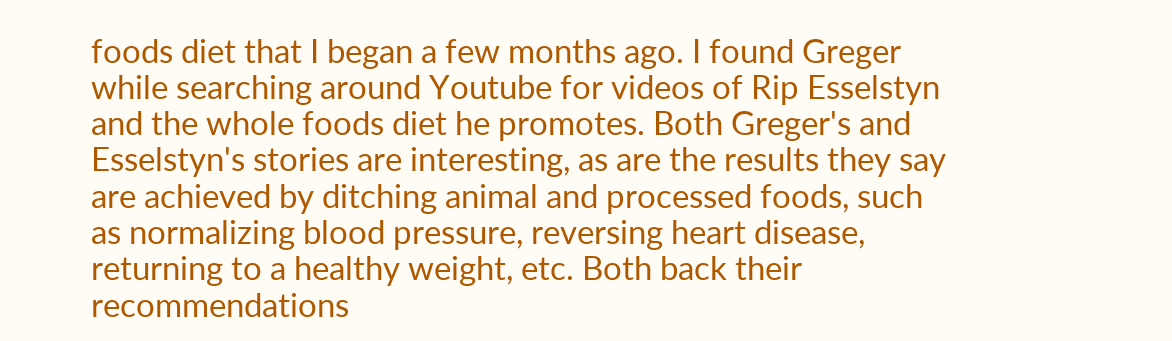foods diet that I began a few months ago. I found Greger while searching around Youtube for videos of Rip Esselstyn and the whole foods diet he promotes. Both Greger's and Esselstyn's stories are interesting, as are the results they say are achieved by ditching animal and processed foods, such as normalizing blood pressure, reversing heart disease, returning to a healthy weight, etc. Both back their recommendations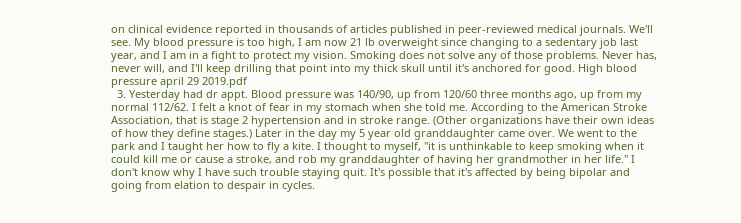on clinical evidence reported in thousands of articles published in peer-reviewed medical journals. We'll see. My blood pressure is too high, I am now 21 lb overweight since changing to a sedentary job last year, and I am in a fight to protect my vision. Smoking does not solve any of those problems. Never has, never will, and I'll keep drilling that point into my thick skull until it's anchored for good. High blood pressure april 29 2019.pdf
  3. Yesterday had dr appt. Blood pressure was 140/90, up from 120/60 three months ago, up from my normal 112/62. I felt a knot of fear in my stomach when she told me. According to the American Stroke Association, that is stage 2 hypertension and in stroke range. (Other organizations have their own ideas of how they define stages.) Later in the day my 5 year old granddaughter came over. We went to the park and I taught her how to fly a kite. I thought to myself, "it is unthinkable to keep smoking when it could kill me or cause a stroke, and rob my granddaughter of having her grandmother in her life." I don't know why I have such trouble staying quit. It's possible that it's affected by being bipolar and going from elation to despair in cycles.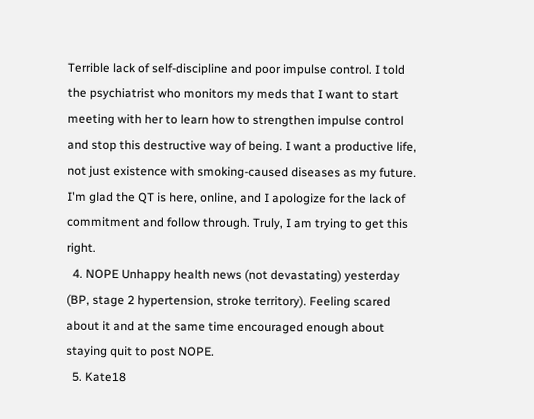Terrible lack of self-discipline and poor impulse control. I told the psychiatrist who monitors my meds that I want to start meeting with her to learn how to strengthen impulse control and stop this destructive way of being. I want a productive life, not just existence with smoking-caused diseases as my future. I'm glad the QT is here, online, and I apologize for the lack of commitment and follow through. Truly, I am trying to get this right.
  4. NOPE Unhappy health news (not devastating) yesterday (BP, stage 2 hypertension, stroke territory). Feeling scared about it and at the same time encouraged enough about staying quit to post NOPE.
  5. Kate18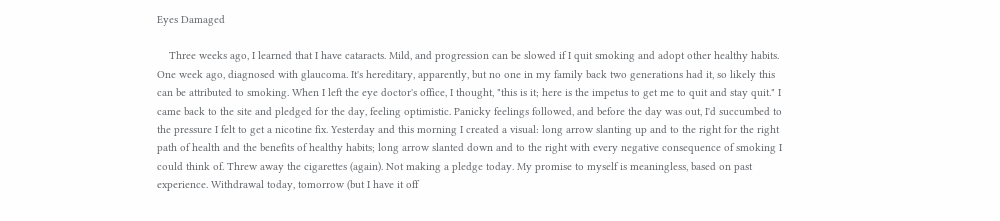Eyes Damaged

    Three weeks ago, I learned that I have cataracts. Mild, and progression can be slowed if I quit smoking and adopt other healthy habits. One week ago, diagnosed with glaucoma. It's hereditary, apparently, but no one in my family back two generations had it, so likely this can be attributed to smoking. When I left the eye doctor's office, I thought, "this is it; here is the impetus to get me to quit and stay quit." I came back to the site and pledged for the day, feeling optimistic. Panicky feelings followed, and before the day was out, I'd succumbed to the pressure I felt to get a nicotine fix. Yesterday and this morning I created a visual: long arrow slanting up and to the right for the right path of health and the benefits of healthy habits; long arrow slanted down and to the right with every negative consequence of smoking I could think of. Threw away the cigarettes (again). Not making a pledge today. My promise to myself is meaningless, based on past experience. Withdrawal today, tomorrow (but I have it off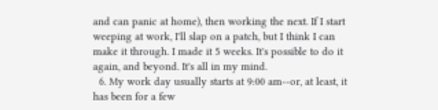and can panic at home), then working the next. If I start weeping at work, I'll slap on a patch, but I think I can make it through. I made it 5 weeks. It's possible to do it again, and beyond. It's all in my mind.
  6. My work day usually starts at 9:00 am--or, at least, it has been for a few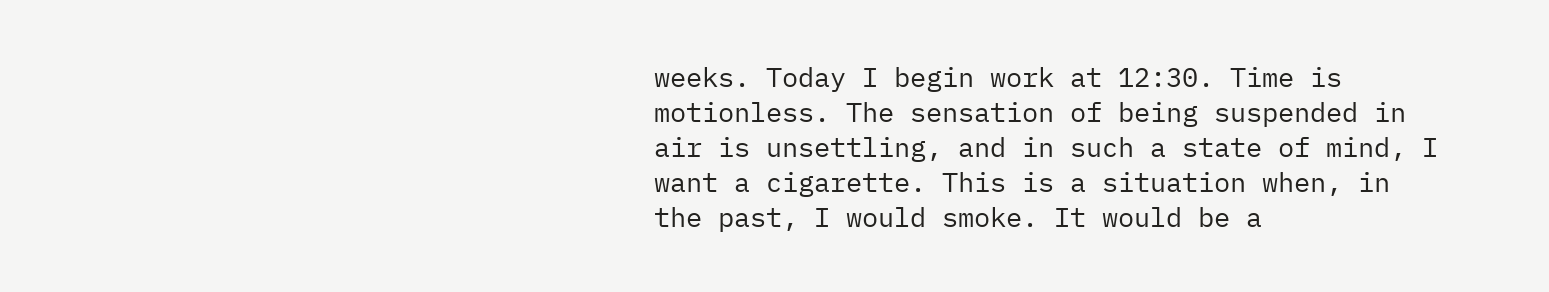weeks. Today I begin work at 12:30. Time is motionless. The sensation of being suspended in air is unsettling, and in such a state of mind, I want a cigarette. This is a situation when, in the past, I would smoke. It would be a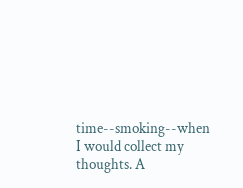time--smoking--when I would collect my thoughts. A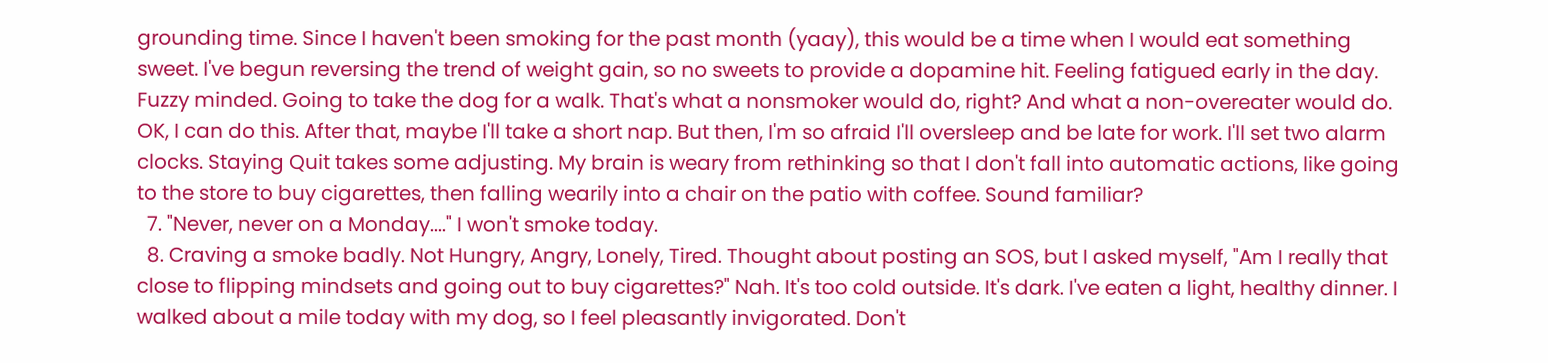grounding time. Since I haven't been smoking for the past month (yaay), this would be a time when I would eat something sweet. I've begun reversing the trend of weight gain, so no sweets to provide a dopamine hit. Feeling fatigued early in the day. Fuzzy minded. Going to take the dog for a walk. That's what a nonsmoker would do, right? And what a non-overeater would do. OK, I can do this. After that, maybe I'll take a short nap. But then, I'm so afraid I'll oversleep and be late for work. I'll set two alarm clocks. Staying Quit takes some adjusting. My brain is weary from rethinking so that I don't fall into automatic actions, like going to the store to buy cigarettes, then falling wearily into a chair on the patio with coffee. Sound familiar?
  7. "Never, never on a Monday...." I won't smoke today.
  8. Craving a smoke badly. Not Hungry, Angry, Lonely, Tired. Thought about posting an SOS, but I asked myself, "Am I really that close to flipping mindsets and going out to buy cigarettes?" Nah. It's too cold outside. It's dark. I've eaten a light, healthy dinner. I walked about a mile today with my dog, so I feel pleasantly invigorated. Don't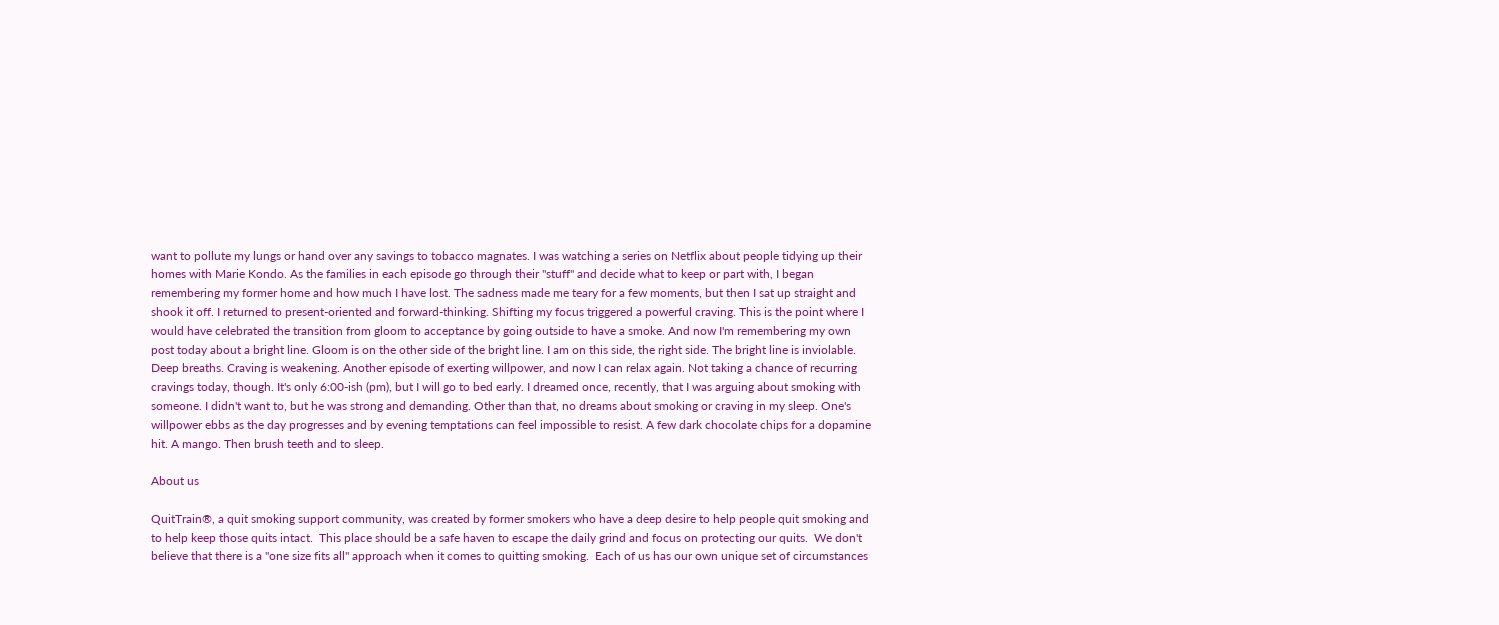want to pollute my lungs or hand over any savings to tobacco magnates. I was watching a series on Netflix about people tidying up their homes with Marie Kondo. As the families in each episode go through their "stuff" and decide what to keep or part with, I began remembering my former home and how much I have lost. The sadness made me teary for a few moments, but then I sat up straight and shook it off. I returned to present-oriented and forward-thinking. Shifting my focus triggered a powerful craving. This is the point where I would have celebrated the transition from gloom to acceptance by going outside to have a smoke. And now I'm remembering my own post today about a bright line. Gloom is on the other side of the bright line. I am on this side, the right side. The bright line is inviolable. Deep breaths. Craving is weakening. Another episode of exerting willpower, and now I can relax again. Not taking a chance of recurring cravings today, though. It's only 6:00-ish (pm), but I will go to bed early. I dreamed once, recently, that I was arguing about smoking with someone. I didn't want to, but he was strong and demanding. Other than that, no dreams about smoking or craving in my sleep. One's willpower ebbs as the day progresses and by evening temptations can feel impossible to resist. A few dark chocolate chips for a dopamine hit. A mango. Then brush teeth and to sleep.

About us

QuitTrain®, a quit smoking support community, was created by former smokers who have a deep desire to help people quit smoking and to help keep those quits intact.  This place should be a safe haven to escape the daily grind and focus on protecting our quits.  We don't believe that there is a "one size fits all" approach when it comes to quitting smoking.  Each of us has our own unique set of circumstances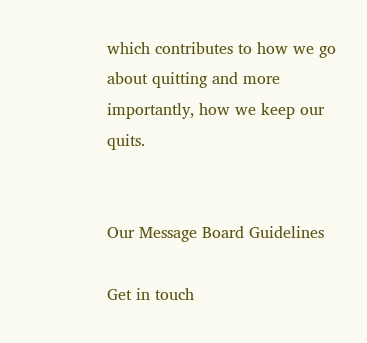which contributes to how we go about quitting and more importantly, how we keep our quits.


Our Message Board Guidelines

Get in touch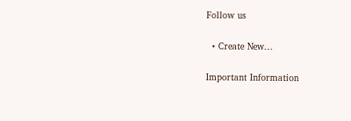Follow us

  • Create New...

Important Information